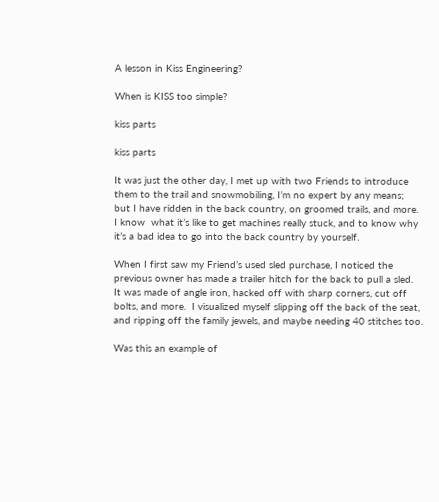A lesson in Kiss Engineering?

When is KISS too simple?

kiss parts

kiss parts

It was just the other day, I met up with two Friends to introduce them to the trail and snowmobiling, I’m no expert by any means;  but I have ridden in the back country, on groomed trails, and more.  I know  what it’s like to get machines really stuck, and to know why it’s a bad idea to go into the back country by yourself.

When I first saw my Friend’s used sled purchase, I noticed the previous owner has made a trailer hitch for the back to pull a sled.  It was made of angle iron, hacked off with sharp corners, cut off bolts, and more.  I visualized myself slipping off the back of the seat, and ripping off the family jewels, and maybe needing 40 stitches too.

Was this an example of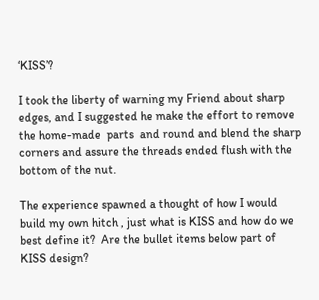‘KISS’?

I took the liberty of warning my Friend about sharp edges, and I suggested he make the effort to remove the home-made  parts  and round and blend the sharp corners and assure the threads ended flush with the bottom of the nut.

The experience spawned a thought of how I would build my own hitch , just what is KISS and how do we best define it?  Are the bullet items below part of KISS design?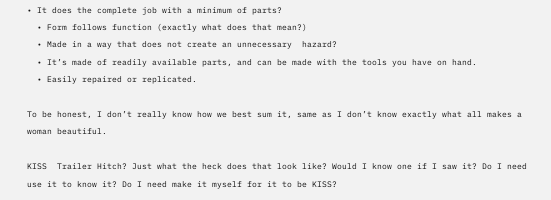• It does the complete job with a minimum of parts?
  • Form follows function (exactly what does that mean?)
  • Made in a way that does not create an unnecessary  hazard?
  • It’s made of readily available parts, and can be made with the tools you have on hand.
  • Easily repaired or replicated.

To be honest, I don’t really know how we best sum it, same as I don’t know exactly what all makes a woman beautiful.

KISS  Trailer Hitch? Just what the heck does that look like? Would I know one if I saw it? Do I need use it to know it? Do I need make it myself for it to be KISS?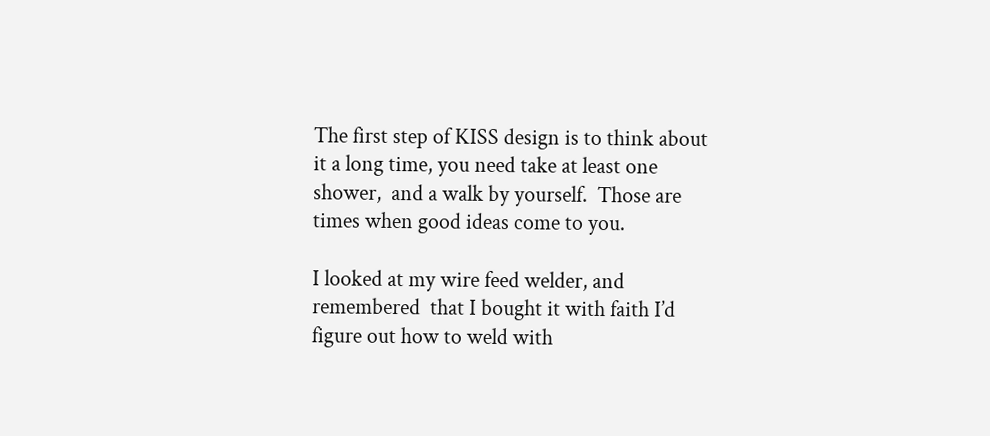The first step of KISS design is to think about it a long time, you need take at least one shower,  and a walk by yourself.  Those are times when good ideas come to you.

I looked at my wire feed welder, and remembered  that I bought it with faith I’d figure out how to weld with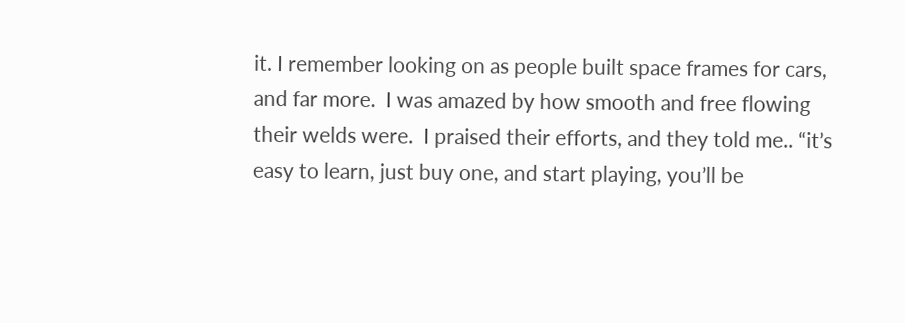it. I remember looking on as people built space frames for cars, and far more.  I was amazed by how smooth and free flowing their welds were.  I praised their efforts, and they told me.. “it’s easy to learn, just buy one, and start playing, you’ll be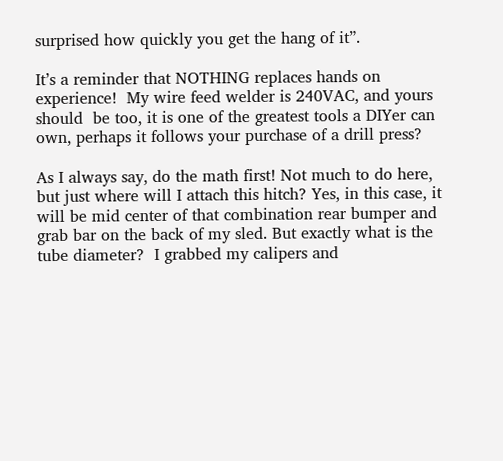surprised how quickly you get the hang of it”.

It’s a reminder that NOTHING replaces hands on experience!  My wire feed welder is 240VAC, and yours should  be too, it is one of the greatest tools a DIYer can own, perhaps it follows your purchase of a drill press?

As I always say, do the math first! Not much to do here, but just where will I attach this hitch? Yes, in this case, it will be mid center of that combination rear bumper and grab bar on the back of my sled. But exactly what is the tube diameter?  I grabbed my calipers and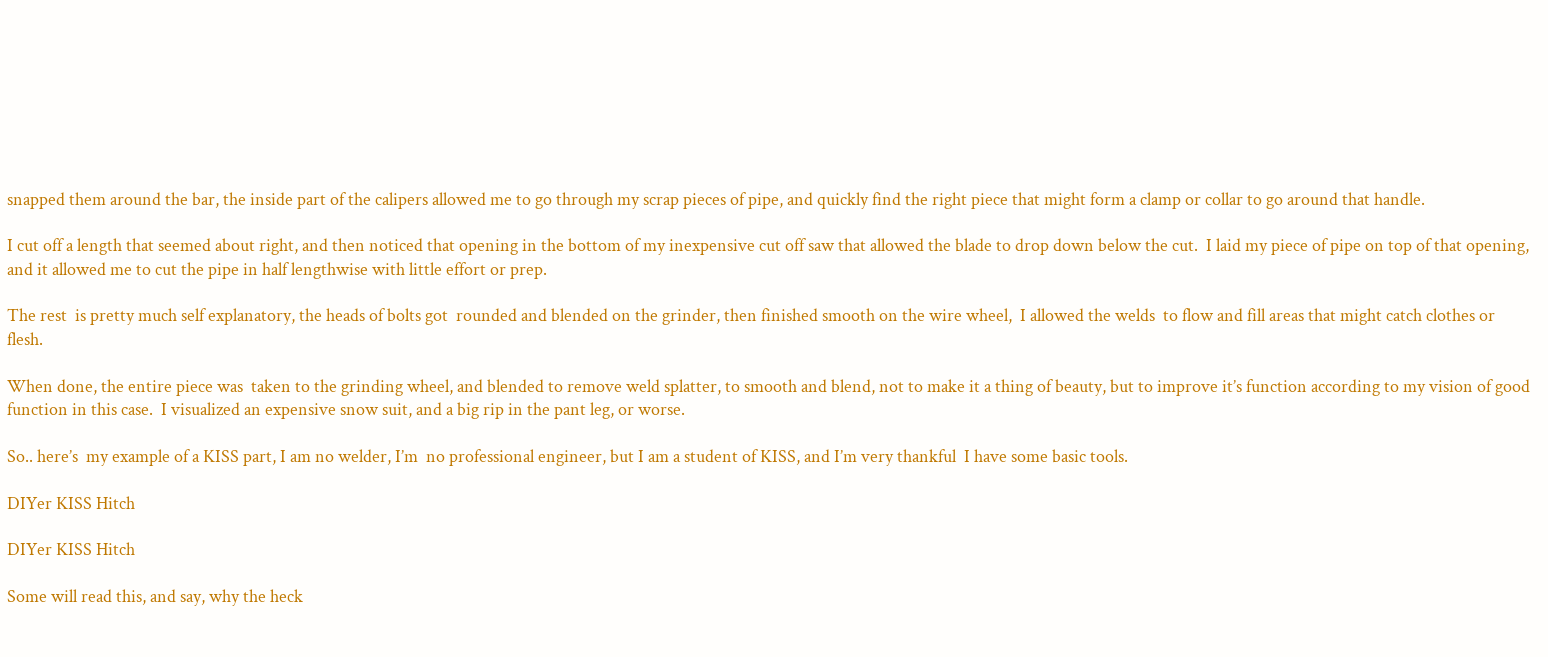snapped them around the bar, the inside part of the calipers allowed me to go through my scrap pieces of pipe, and quickly find the right piece that might form a clamp or collar to go around that handle.

I cut off a length that seemed about right, and then noticed that opening in the bottom of my inexpensive cut off saw that allowed the blade to drop down below the cut.  I laid my piece of pipe on top of that opening, and it allowed me to cut the pipe in half lengthwise with little effort or prep.

The rest  is pretty much self explanatory, the heads of bolts got  rounded and blended on the grinder, then finished smooth on the wire wheel,  I allowed the welds  to flow and fill areas that might catch clothes or flesh.

When done, the entire piece was  taken to the grinding wheel, and blended to remove weld splatter, to smooth and blend, not to make it a thing of beauty, but to improve it’s function according to my vision of good function in this case.  I visualized an expensive snow suit, and a big rip in the pant leg, or worse.

So.. here’s  my example of a KISS part, I am no welder, I’m  no professional engineer, but I am a student of KISS, and I’m very thankful  I have some basic tools.

DIYer KISS Hitch

DIYer KISS Hitch

Some will read this, and say, why the heck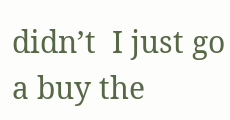didn’t  I just go a buy the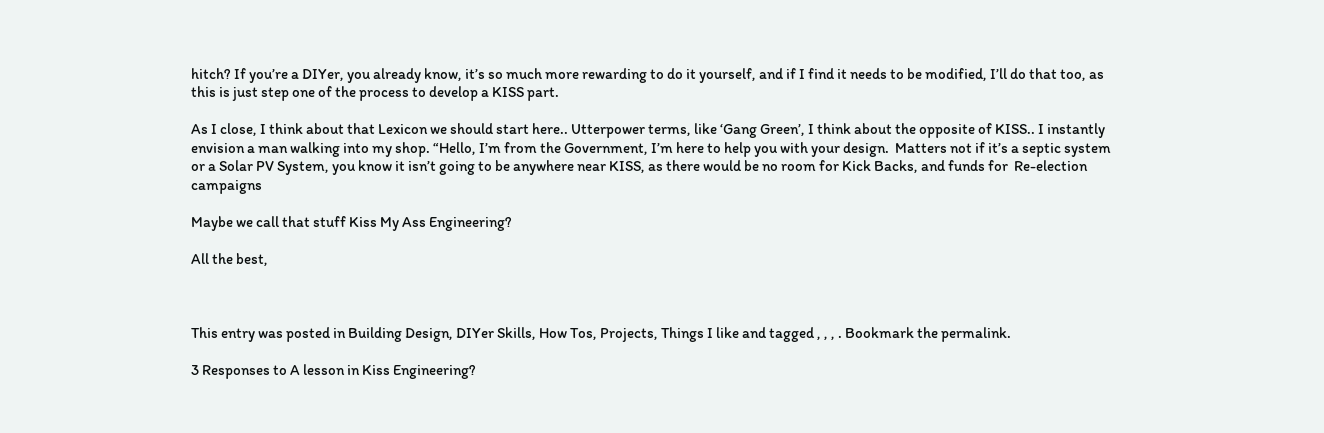hitch? If you’re a DIYer, you already know, it’s so much more rewarding to do it yourself, and if I find it needs to be modified, I’ll do that too, as this is just step one of the process to develop a KISS part.

As I close, I think about that Lexicon we should start here.. Utterpower terms, like ‘Gang Green’, I think about the opposite of KISS.. I instantly envision a man walking into my shop. “Hello, I’m from the Government, I’m here to help you with your design.  Matters not if it’s a septic system or a Solar PV System, you know it isn’t going to be anywhere near KISS, as there would be no room for Kick Backs, and funds for  Re-election campaigns

Maybe we call that stuff Kiss My Ass Engineering?

All the best,



This entry was posted in Building Design, DIYer Skills, How Tos, Projects, Things I like and tagged , , , . Bookmark the permalink.

3 Responses to A lesson in Kiss Engineering?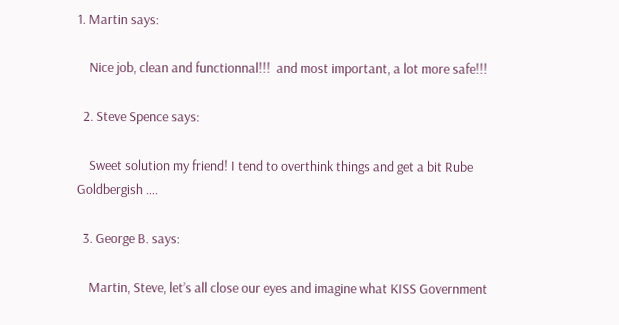1. Martin says:

    Nice job, clean and functionnal!!!  and most important, a lot more safe!!!

  2. Steve Spence says:

    Sweet solution my friend! I tend to overthink things and get a bit Rube Goldbergish ….

  3. George B. says:

    Martin, Steve, let’s all close our eyes and imagine what KISS Government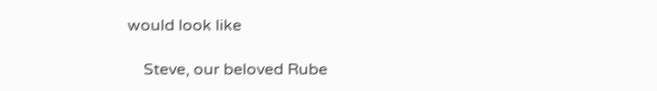would look like

    Steve, our beloved Rube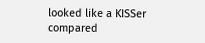looked like a KISSer compared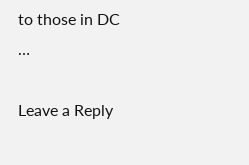to those in DC …

Leave a Reply